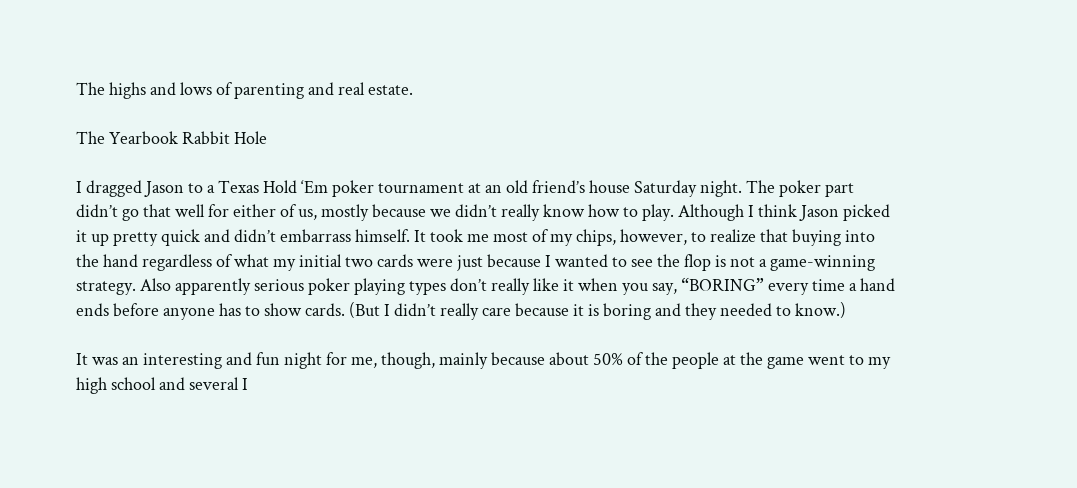The highs and lows of parenting and real estate.

The Yearbook Rabbit Hole

I dragged Jason to a Texas Hold ‘Em poker tournament at an old friend’s house Saturday night. The poker part didn’t go that well for either of us, mostly because we didn’t really know how to play. Although I think Jason picked it up pretty quick and didn’t embarrass himself. It took me most of my chips, however, to realize that buying into the hand regardless of what my initial two cards were just because I wanted to see the flop is not a game-winning strategy. Also apparently serious poker playing types don’t really like it when you say, “BORING” every time a hand ends before anyone has to show cards. (But I didn’t really care because it is boring and they needed to know.)

It was an interesting and fun night for me, though, mainly because about 50% of the people at the game went to my high school and several I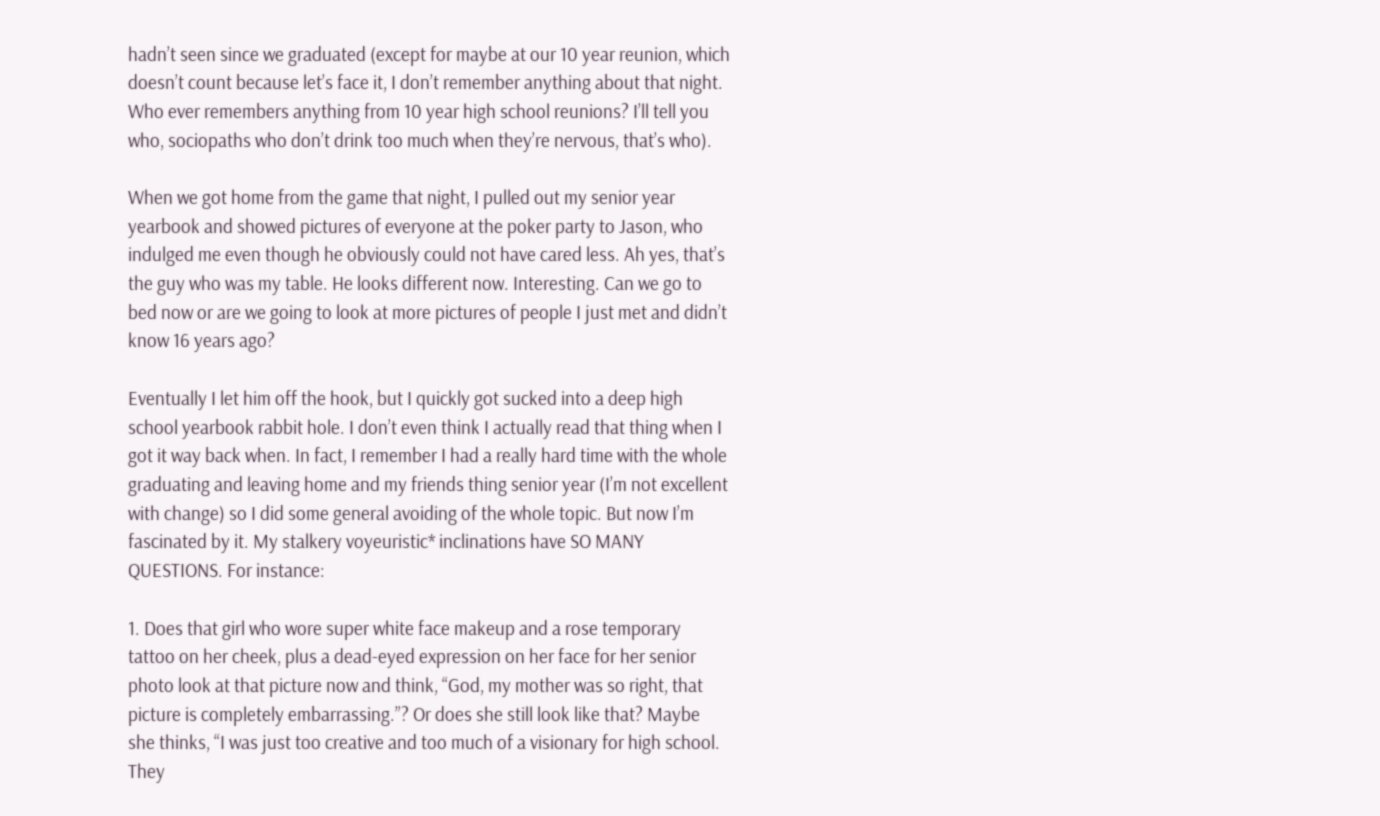hadn’t seen since we graduated (except for maybe at our 10 year reunion, which doesn’t count because let’s face it, I don’t remember anything about that night. Who ever remembers anything from 10 year high school reunions? I’ll tell you who, sociopaths who don’t drink too much when they’re nervous, that’s who).

When we got home from the game that night, I pulled out my senior year yearbook and showed pictures of everyone at the poker party to Jason, who indulged me even though he obviously could not have cared less. Ah yes, that’s the guy who was my table. He looks different now. Interesting. Can we go to bed now or are we going to look at more pictures of people I just met and didn’t know 16 years ago?

Eventually I let him off the hook, but I quickly got sucked into a deep high school yearbook rabbit hole. I don’t even think I actually read that thing when I got it way back when. In fact, I remember I had a really hard time with the whole graduating and leaving home and my friends thing senior year (I’m not excellent with change) so I did some general avoiding of the whole topic. But now I’m fascinated by it. My stalkery voyeuristic* inclinations have SO MANY QUESTIONS. For instance:

1. Does that girl who wore super white face makeup and a rose temporary tattoo on her cheek, plus a dead-eyed expression on her face for her senior photo look at that picture now and think, “God, my mother was so right, that picture is completely embarrassing.”? Or does she still look like that? Maybe she thinks, “I was just too creative and too much of a visionary for high school. They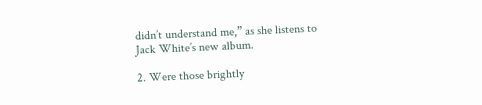didn’t understand me,” as she listens to Jack White’s new album.

2. Were those brightly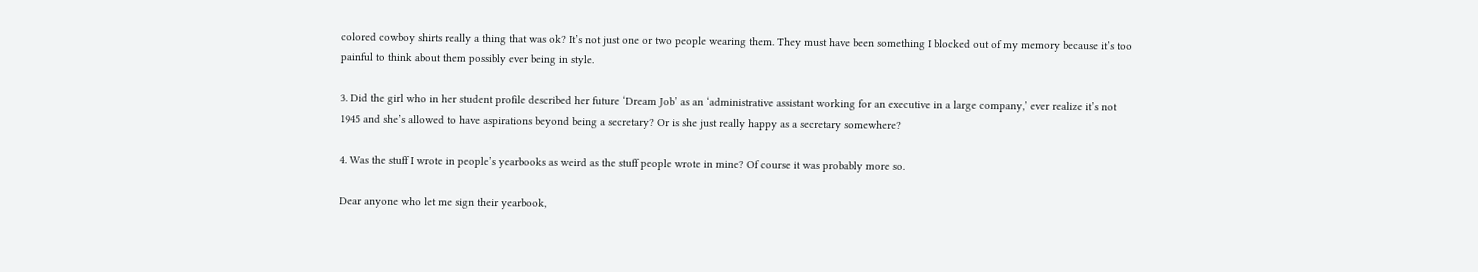colored cowboy shirts really a thing that was ok? It’s not just one or two people wearing them. They must have been something I blocked out of my memory because it’s too painful to think about them possibly ever being in style.

3. Did the girl who in her student profile described her future ‘Dream Job’ as an ‘administrative assistant working for an executive in a large company,’ ever realize it’s not 1945 and she’s allowed to have aspirations beyond being a secretary? Or is she just really happy as a secretary somewhere?

4. Was the stuff I wrote in people’s yearbooks as weird as the stuff people wrote in mine? Of course it was probably more so.

Dear anyone who let me sign their yearbook,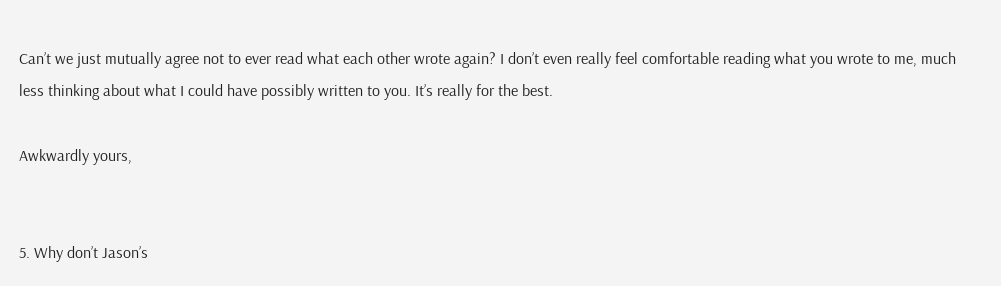Can’t we just mutually agree not to ever read what each other wrote again? I don’t even really feel comfortable reading what you wrote to me, much less thinking about what I could have possibly written to you. It’s really for the best.

Awkwardly yours,


5. Why don’t Jason’s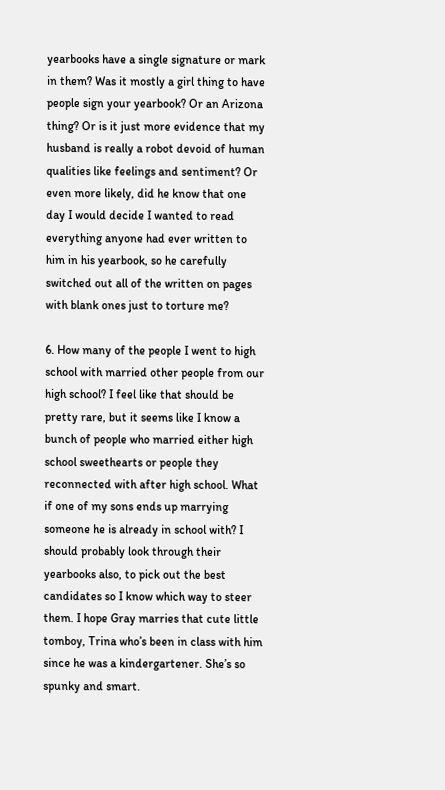yearbooks have a single signature or mark in them? Was it mostly a girl thing to have people sign your yearbook? Or an Arizona thing? Or is it just more evidence that my husband is really a robot devoid of human qualities like feelings and sentiment? Or even more likely, did he know that one day I would decide I wanted to read everything anyone had ever written to him in his yearbook, so he carefully switched out all of the written on pages with blank ones just to torture me?

6. How many of the people I went to high school with married other people from our high school? I feel like that should be pretty rare, but it seems like I know a bunch of people who married either high school sweethearts or people they reconnected with after high school. What if one of my sons ends up marrying someone he is already in school with? I should probably look through their yearbooks also, to pick out the best candidates so I know which way to steer them. I hope Gray marries that cute little tomboy, Trina who’s been in class with him since he was a kindergartener. She’s so spunky and smart.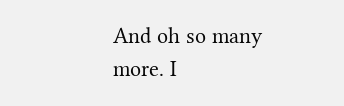And oh so many more. I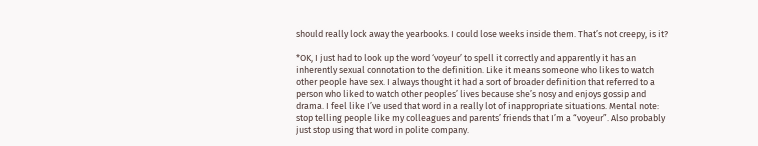should really lock away the yearbooks. I could lose weeks inside them. That’s not creepy, is it?

*OK, I just had to look up the word ‘voyeur’ to spell it correctly and apparently it has an inherently sexual connotation to the definition. Like it means someone who likes to watch other people have sex. I always thought it had a sort of broader definition that referred to a person who liked to watch other peoples’ lives because she’s nosy and enjoys gossip and drama. I feel like I’ve used that word in a really lot of inappropriate situations. Mental note: stop telling people like my colleagues and parents’ friends that I’m a “voyeur”. Also probably just stop using that word in polite company.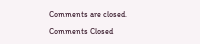Comments are closed.

Comments Closed